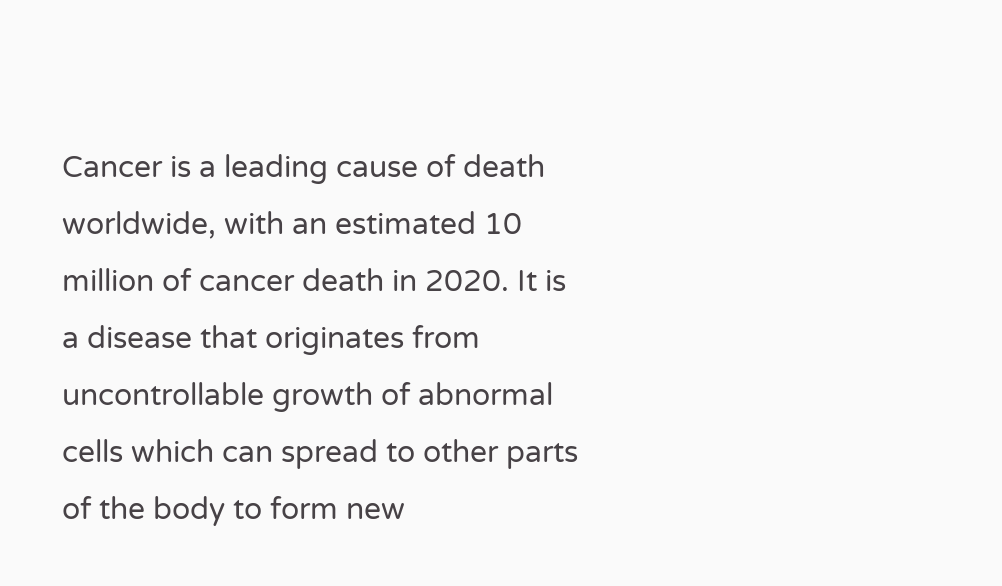Cancer is a leading cause of death worldwide, with an estimated 10 million of cancer death in 2020. It is a disease that originates from uncontrollable growth of abnormal cells which can spread to other parts of the body to form new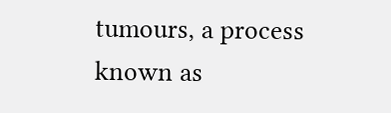tumours, a process known as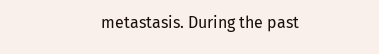metastasis. During the past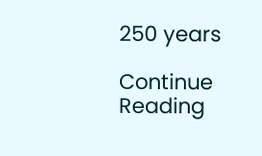250 years

Continue Reading